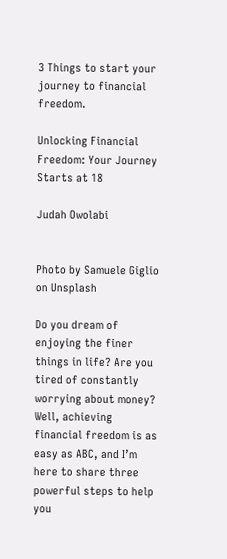3 Things to start your journey to financial freedom.

Unlocking Financial Freedom: Your Journey Starts at 18

Judah Owolabi


Photo by Samuele Giglio on Unsplash

Do you dream of enjoying the finer things in life? Are you tired of constantly worrying about money? Well, achieving financial freedom is as easy as ABC, and I’m here to share three powerful steps to help you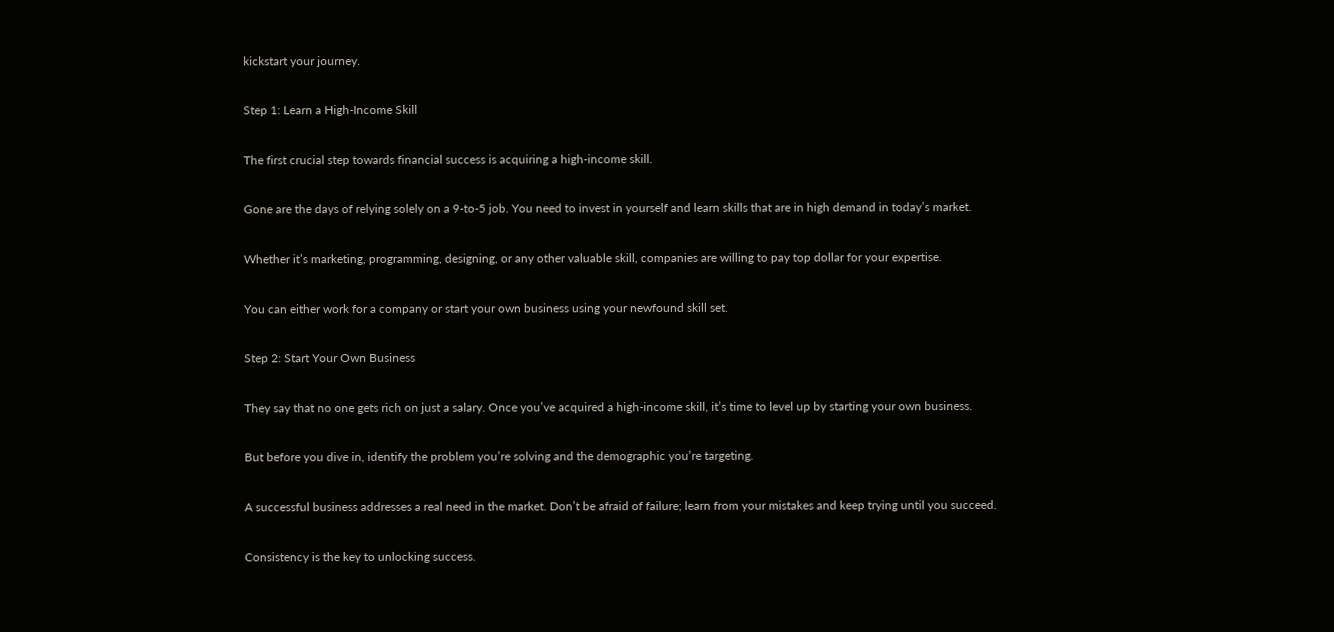kickstart your journey.

Step 1: Learn a High-Income Skill

The first crucial step towards financial success is acquiring a high-income skill.

Gone are the days of relying solely on a 9-to-5 job. You need to invest in yourself and learn skills that are in high demand in today’s market.

Whether it’s marketing, programming, designing, or any other valuable skill, companies are willing to pay top dollar for your expertise.

You can either work for a company or start your own business using your newfound skill set.

Step 2: Start Your Own Business

They say that no one gets rich on just a salary. Once you’ve acquired a high-income skill, it’s time to level up by starting your own business.

But before you dive in, identify the problem you’re solving and the demographic you’re targeting.

A successful business addresses a real need in the market. Don’t be afraid of failure; learn from your mistakes and keep trying until you succeed.

Consistency is the key to unlocking success.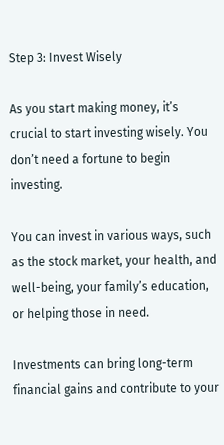Step 3: Invest Wisely

As you start making money, it’s crucial to start investing wisely. You don’t need a fortune to begin investing.

You can invest in various ways, such as the stock market, your health, and well-being, your family’s education, or helping those in need.

Investments can bring long-term financial gains and contribute to your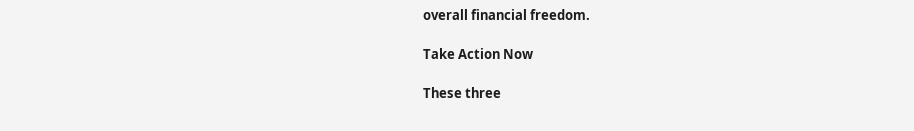overall financial freedom.

Take Action Now

These three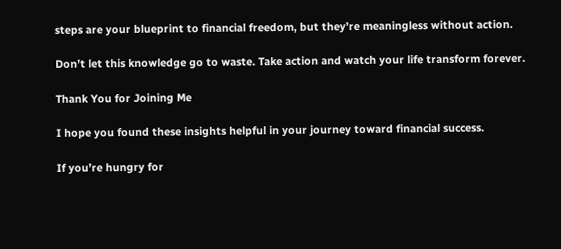steps are your blueprint to financial freedom, but they’re meaningless without action.

Don’t let this knowledge go to waste. Take action and watch your life transform forever.

Thank You for Joining Me

I hope you found these insights helpful in your journey toward financial success.

If you’re hungry for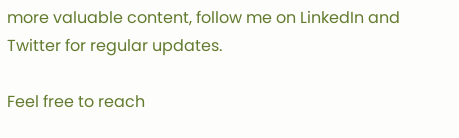more valuable content, follow me on LinkedIn and Twitter for regular updates.

Feel free to reach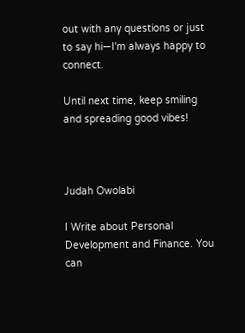out with any questions or just to say hi—I'm always happy to connect.

Until next time, keep smiling and spreading good vibes!



Judah Owolabi

I Write about Personal Development and Finance. You can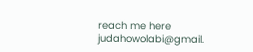reach me here judahowolabi@gmail.